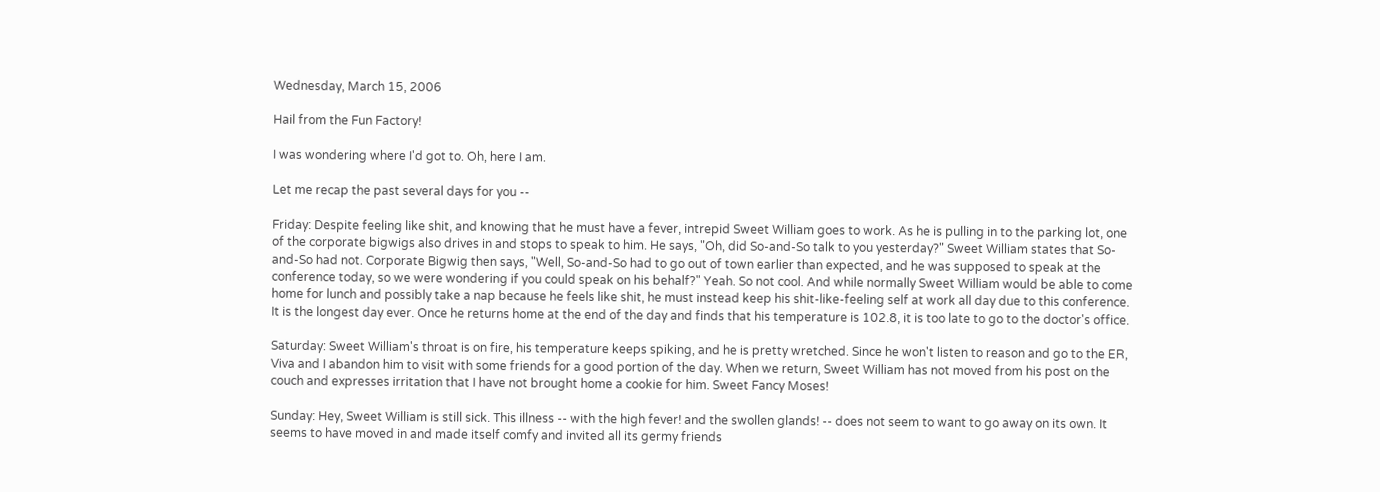Wednesday, March 15, 2006

Hail from the Fun Factory!

I was wondering where I'd got to. Oh, here I am.

Let me recap the past several days for you --

Friday: Despite feeling like shit, and knowing that he must have a fever, intrepid Sweet William goes to work. As he is pulling in to the parking lot, one of the corporate bigwigs also drives in and stops to speak to him. He says, "Oh, did So-and-So talk to you yesterday?" Sweet William states that So-and-So had not. Corporate Bigwig then says, "Well, So-and-So had to go out of town earlier than expected, and he was supposed to speak at the conference today, so we were wondering if you could speak on his behalf?" Yeah. So not cool. And while normally Sweet William would be able to come home for lunch and possibly take a nap because he feels like shit, he must instead keep his shit-like-feeling self at work all day due to this conference. It is the longest day ever. Once he returns home at the end of the day and finds that his temperature is 102.8, it is too late to go to the doctor's office.

Saturday: Sweet William's throat is on fire, his temperature keeps spiking, and he is pretty wretched. Since he won't listen to reason and go to the ER, Viva and I abandon him to visit with some friends for a good portion of the day. When we return, Sweet William has not moved from his post on the couch and expresses irritation that I have not brought home a cookie for him. Sweet Fancy Moses!

Sunday: Hey, Sweet William is still sick. This illness -- with the high fever! and the swollen glands! -- does not seem to want to go away on its own. It seems to have moved in and made itself comfy and invited all its germy friends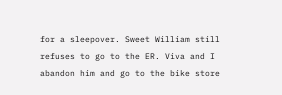for a sleepover. Sweet William still refuses to go to the ER. Viva and I abandon him and go to the bike store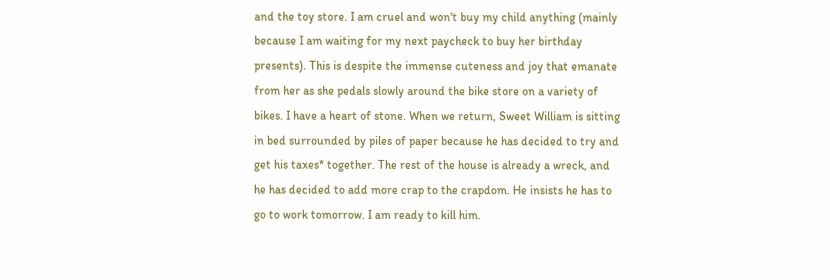and the toy store. I am cruel and won't buy my child anything (mainly because I am waiting for my next paycheck to buy her birthday presents). This is despite the immense cuteness and joy that emanate from her as she pedals slowly around the bike store on a variety of bikes. I have a heart of stone. When we return, Sweet William is sitting in bed surrounded by piles of paper because he has decided to try and get his taxes* together. The rest of the house is already a wreck, and he has decided to add more crap to the crapdom. He insists he has to go to work tomorrow. I am ready to kill him.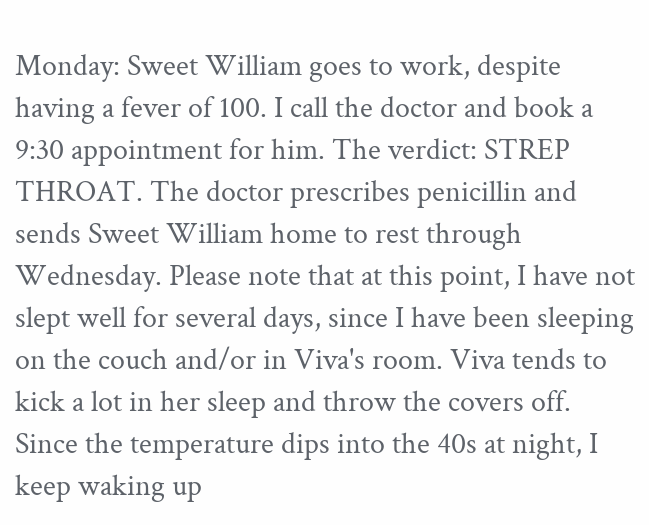Monday: Sweet William goes to work, despite having a fever of 100. I call the doctor and book a 9:30 appointment for him. The verdict: STREP THROAT. The doctor prescribes penicillin and sends Sweet William home to rest through Wednesday. Please note that at this point, I have not slept well for several days, since I have been sleeping on the couch and/or in Viva's room. Viva tends to kick a lot in her sleep and throw the covers off. Since the temperature dips into the 40s at night, I keep waking up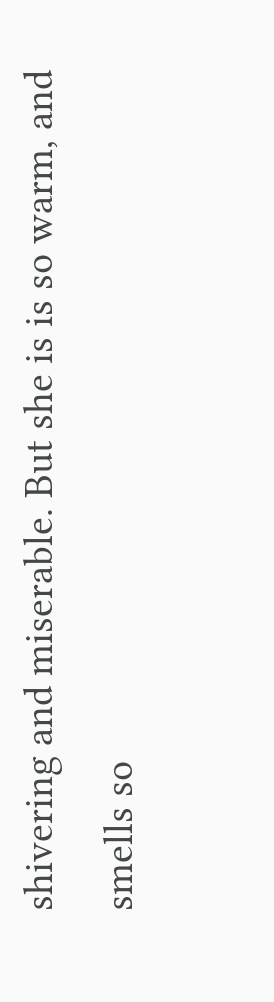shivering and miserable. But she is is so warm, and smells so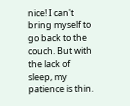nice! I can't bring myself to go back to the couch. But with the lack of sleep, my patience is thin.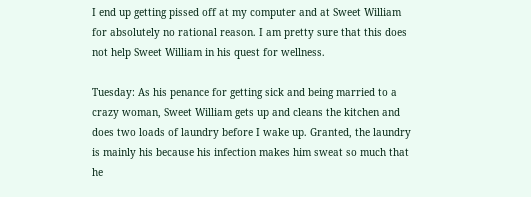I end up getting pissed off at my computer and at Sweet William for absolutely no rational reason. I am pretty sure that this does not help Sweet William in his quest for wellness.

Tuesday: As his penance for getting sick and being married to a crazy woman, Sweet William gets up and cleans the kitchen and does two loads of laundry before I wake up. Granted, the laundry is mainly his because his infection makes him sweat so much that he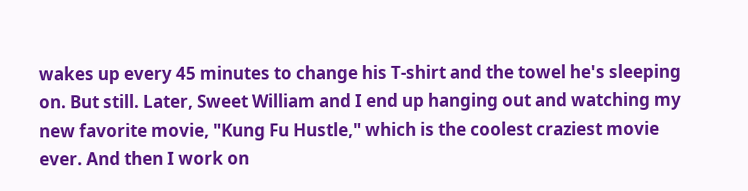wakes up every 45 minutes to change his T-shirt and the towel he's sleeping on. But still. Later, Sweet William and I end up hanging out and watching my new favorite movie, "Kung Fu Hustle," which is the coolest craziest movie ever. And then I work on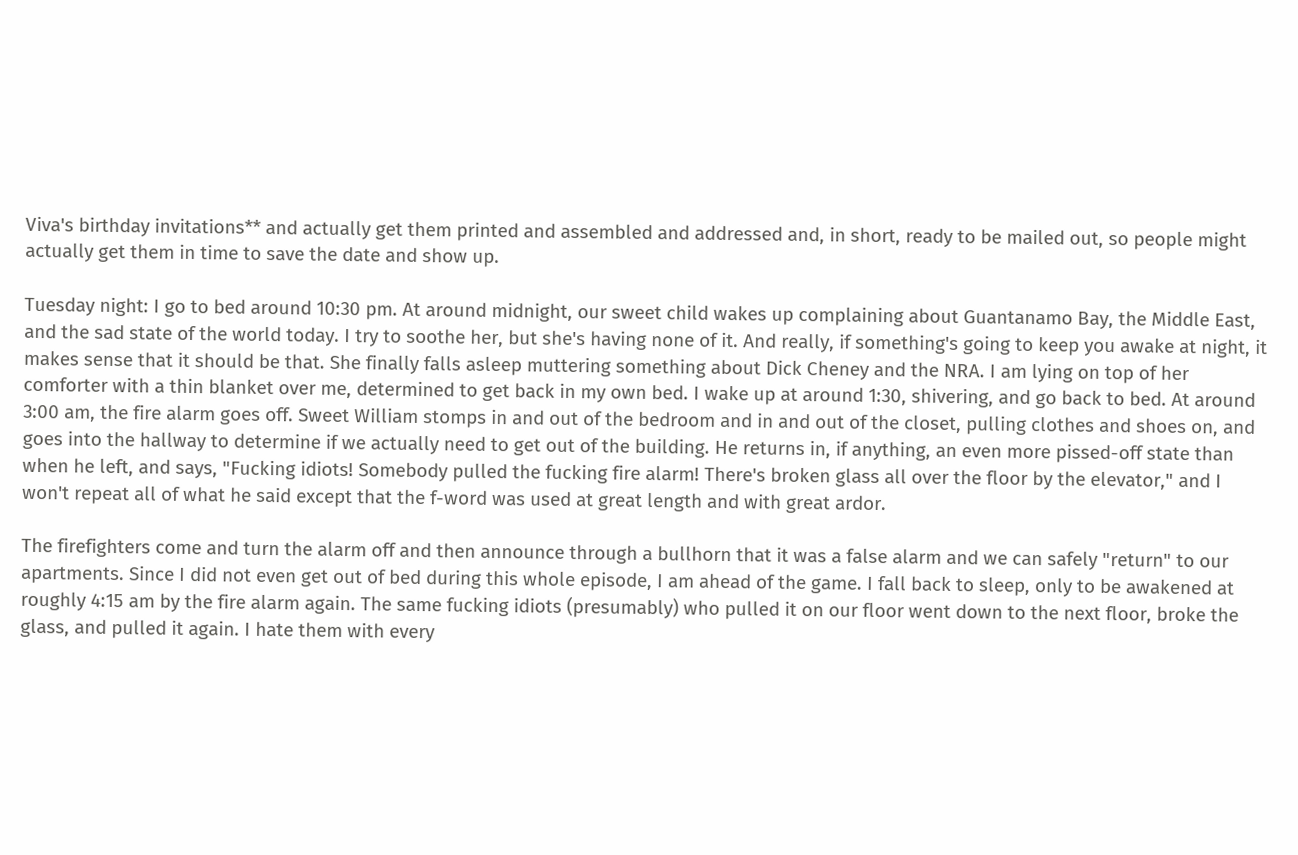Viva's birthday invitations** and actually get them printed and assembled and addressed and, in short, ready to be mailed out, so people might actually get them in time to save the date and show up.

Tuesday night: I go to bed around 10:30 pm. At around midnight, our sweet child wakes up complaining about Guantanamo Bay, the Middle East, and the sad state of the world today. I try to soothe her, but she's having none of it. And really, if something's going to keep you awake at night, it makes sense that it should be that. She finally falls asleep muttering something about Dick Cheney and the NRA. I am lying on top of her comforter with a thin blanket over me, determined to get back in my own bed. I wake up at around 1:30, shivering, and go back to bed. At around 3:00 am, the fire alarm goes off. Sweet William stomps in and out of the bedroom and in and out of the closet, pulling clothes and shoes on, and goes into the hallway to determine if we actually need to get out of the building. He returns in, if anything, an even more pissed-off state than when he left, and says, "Fucking idiots! Somebody pulled the fucking fire alarm! There's broken glass all over the floor by the elevator," and I won't repeat all of what he said except that the f-word was used at great length and with great ardor.

The firefighters come and turn the alarm off and then announce through a bullhorn that it was a false alarm and we can safely "return" to our apartments. Since I did not even get out of bed during this whole episode, I am ahead of the game. I fall back to sleep, only to be awakened at roughly 4:15 am by the fire alarm again. The same fucking idiots (presumably) who pulled it on our floor went down to the next floor, broke the glass, and pulled it again. I hate them with every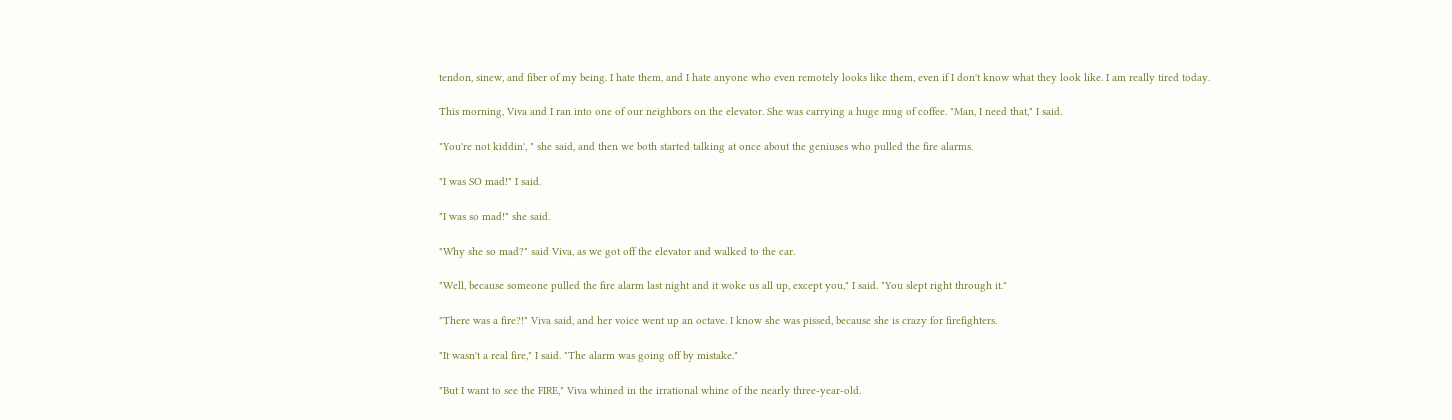tendon, sinew, and fiber of my being. I hate them, and I hate anyone who even remotely looks like them, even if I don't know what they look like. I am really tired today.

This morning, Viva and I ran into one of our neighbors on the elevator. She was carrying a huge mug of coffee. "Man, I need that," I said.

"You're not kiddin', " she said, and then we both started talking at once about the geniuses who pulled the fire alarms.

"I was SO mad!" I said.

"I was so mad!" she said.

"Why she so mad?" said Viva, as we got off the elevator and walked to the car.

"Well, because someone pulled the fire alarm last night and it woke us all up, except you," I said. "You slept right through it."

"There was a fire?!" Viva said, and her voice went up an octave. I know she was pissed, because she is crazy for firefighters.

"It wasn't a real fire," I said. "The alarm was going off by mistake."

"But I want to see the FIRE," Viva whined in the irrational whine of the nearly three-year-old.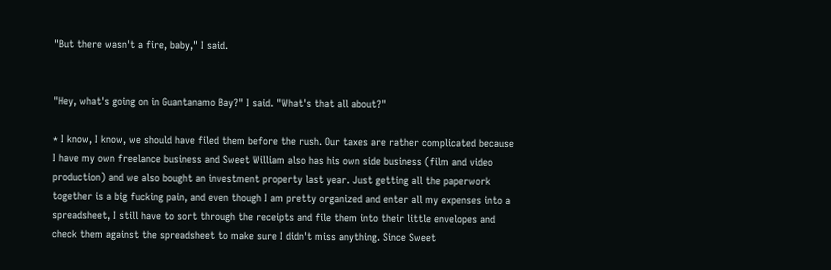"But there wasn't a fire, baby," I said.


"Hey, what's going on in Guantanamo Bay?" I said. "What's that all about?"

* I know, I know, we should have filed them before the rush. Our taxes are rather complicated because I have my own freelance business and Sweet William also has his own side business (film and video production) and we also bought an investment property last year. Just getting all the paperwork together is a big fucking pain, and even though I am pretty organized and enter all my expenses into a spreadsheet, I still have to sort through the receipts and file them into their little envelopes and check them against the spreadsheet to make sure I didn't miss anything. Since Sweet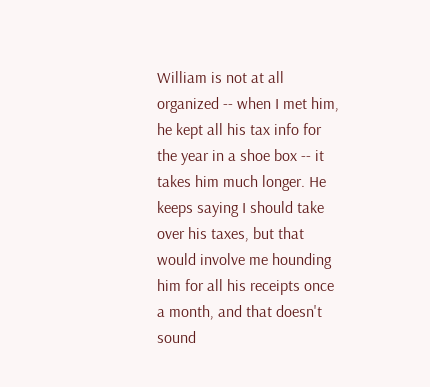William is not at all organized -- when I met him, he kept all his tax info for the year in a shoe box -- it takes him much longer. He keeps saying I should take over his taxes, but that would involve me hounding him for all his receipts once a month, and that doesn't sound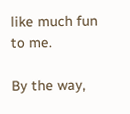like much fun to me.

By the way,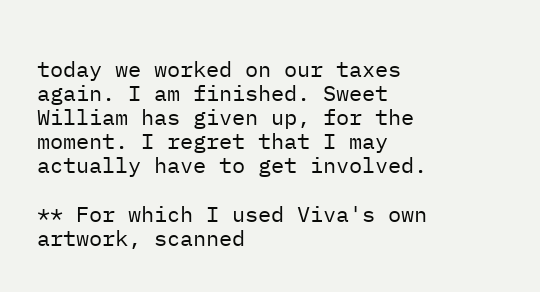today we worked on our taxes again. I am finished. Sweet William has given up, for the moment. I regret that I may actually have to get involved.

** For which I used Viva's own artwork, scanned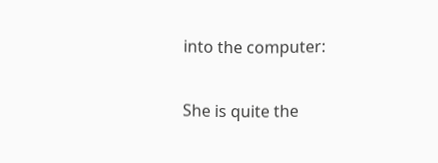into the computer:

She is quite the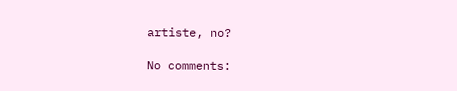artiste, no?

No comments: